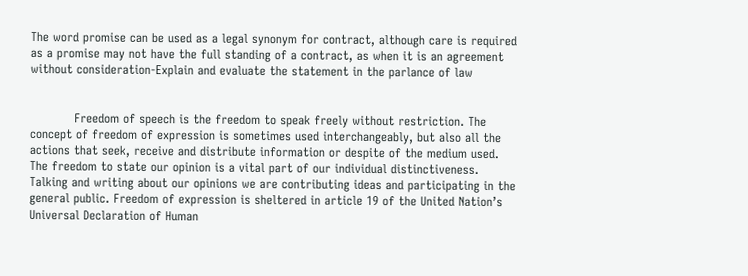The word promise can be used as a legal synonym for contract, although care is required as a promise may not have the full standing of a contract, as when it is an agreement without consideration-Explain and evaluate the statement in the parlance of law


           Freedom of speech is the freedom to speak freely without restriction. The concept of freedom of expression is sometimes used interchangeably, but also all the actions that seek, receive and distribute information or despite of the medium used. The freedom to state our opinion is a vital part of our individual distinctiveness. Talking and writing about our opinions we are contributing ideas and participating in the general public. Freedom of expression is sheltered in article 19 of the United Nation’s Universal Declaration of Human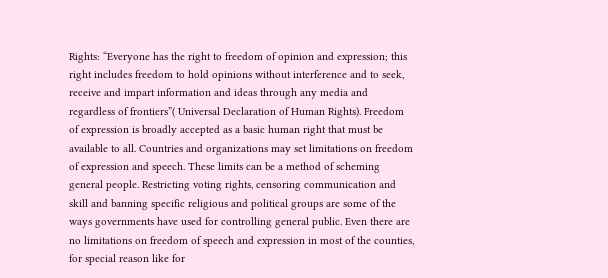Rights: “Everyone has the right to freedom of opinion and expression; this right includes freedom to hold opinions without interference and to seek, receive and impart information and ideas through any media and regardless of frontiers”( Universal Declaration of Human Rights). Freedom of expression is broadly accepted as a basic human right that must be available to all. Countries and organizations may set limitations on freedom of expression and speech. These limits can be a method of scheming general people. Restricting voting rights, censoring communication and skill and banning specific religious and political groups are some of the ways governments have used for controlling general public. Even there are no limitations on freedom of speech and expression in most of the counties, for special reason like for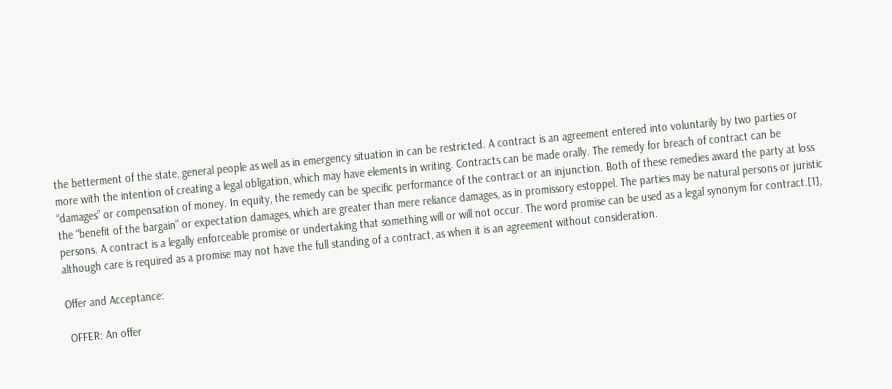the betterment of the state, general people as well as in emergency situation in can be restricted. A contract is an agreement entered into voluntarily by two parties or more with the intention of creating a legal obligation, which may have elements in writing. Contracts can be made orally. The remedy for breach of contract can be “damages” or compensation of money. In equity, the remedy can be specific performance of the contract or an injunction. Both of these remedies award the party at loss the “benefit of the bargain” or expectation damages, which are greater than mere reliance damages, as in promissory estoppel. The parties may be natural persons or juristic persons. A contract is a legally enforceable promise or undertaking that something will or will not occur. The word promise can be used as a legal synonym for contract.[1], although care is required as a promise may not have the full standing of a contract, as when it is an agreement without consideration.

Offer and Acceptance:

 OFFER: An offer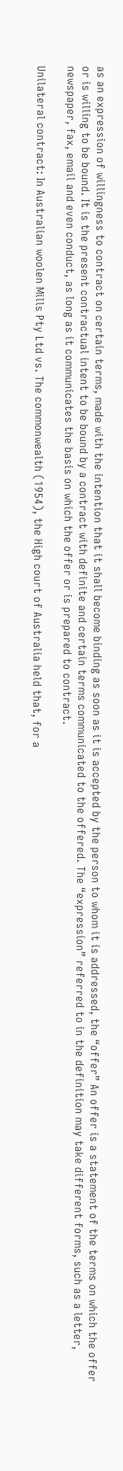as an expression of willingness to contract on certain terms, made with the intention that it shall become binding as soon as it is accepted by the person to whom it is addressed, the “offer” An offer is a statement of the terms on which the offer or is willing to be bound. It is the present contractual intent to be bound by a contract with definite and certain terms communicated to the offered. The “expression” referred to in the definition may take different forms, such as a letter, newspaper, fax, email and even conduct, as long as it communicates the basis on which the offer or is prepared to contract.

Unilateral contract: In Australian woolen Mills Pty Ltd vs. The commonwealth (1954), the High court of Australia held that, for a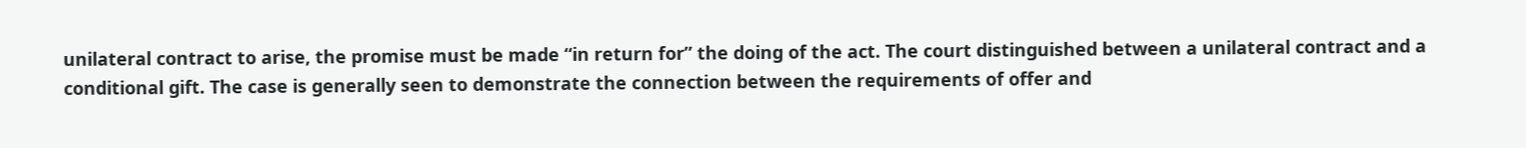unilateral contract to arise, the promise must be made “in return for” the doing of the act. The court distinguished between a unilateral contract and a conditional gift. The case is generally seen to demonstrate the connection between the requirements of offer and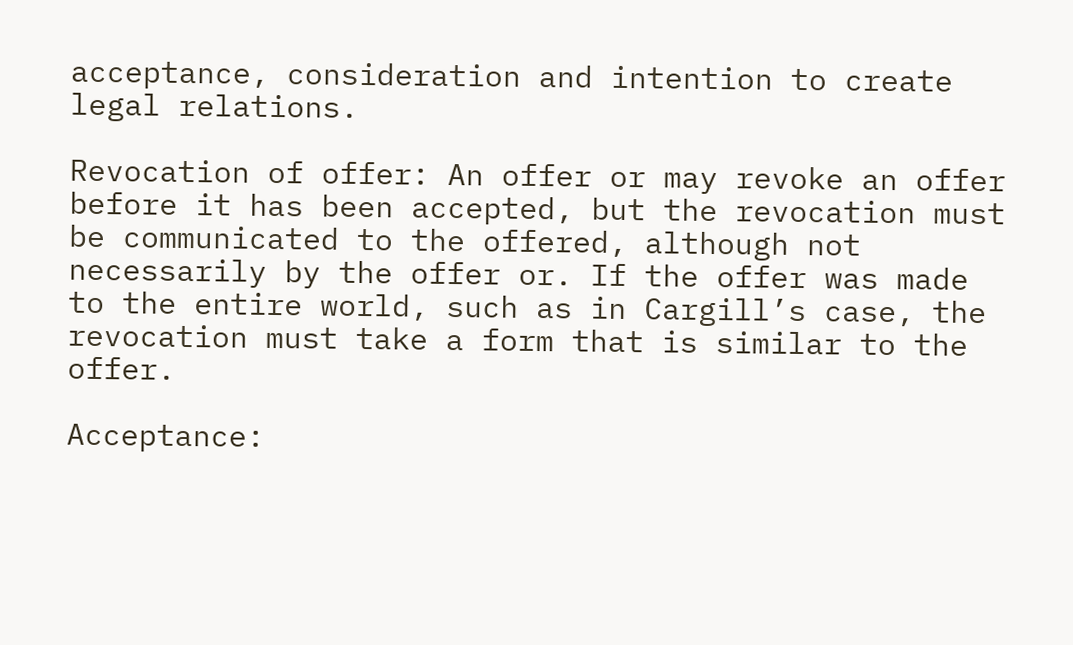acceptance, consideration and intention to create legal relations.

Revocation of offer: An offer or may revoke an offer before it has been accepted, but the revocation must be communicated to the offered, although not necessarily by the offer or. If the offer was made to the entire world, such as in Cargill’s case, the revocation must take a form that is similar to the offer.

Acceptance: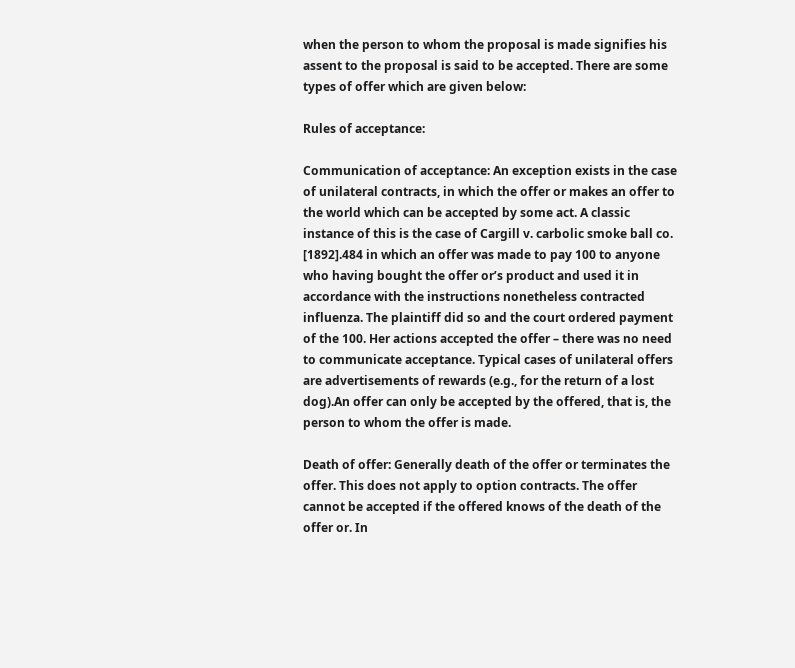when the person to whom the proposal is made signifies his assent to the proposal is said to be accepted. There are some types of offer which are given below:

Rules of acceptance:

Communication of acceptance: An exception exists in the case of unilateral contracts, in which the offer or makes an offer to the world which can be accepted by some act. A classic instance of this is the case of Cargill v. carbolic smoke ball co. [1892].484 in which an offer was made to pay 100 to anyone who having bought the offer or’s product and used it in accordance with the instructions nonetheless contracted influenza. The plaintiff did so and the court ordered payment of the 100. Her actions accepted the offer – there was no need to communicate acceptance. Typical cases of unilateral offers are advertisements of rewards (e.g., for the return of a lost dog).An offer can only be accepted by the offered, that is, the person to whom the offer is made.

Death of offer: Generally death of the offer or terminates the offer. This does not apply to option contracts. The offer cannot be accepted if the offered knows of the death of the offer or. In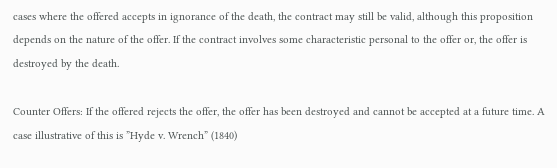cases where the offered accepts in ignorance of the death, the contract may still be valid, although this proposition depends on the nature of the offer. If the contract involves some characteristic personal to the offer or, the offer is destroyed by the death.

Counter Offers: If the offered rejects the offer, the offer has been destroyed and cannot be accepted at a future time. A case illustrative of this is ”Hyde v. Wrench” (1840)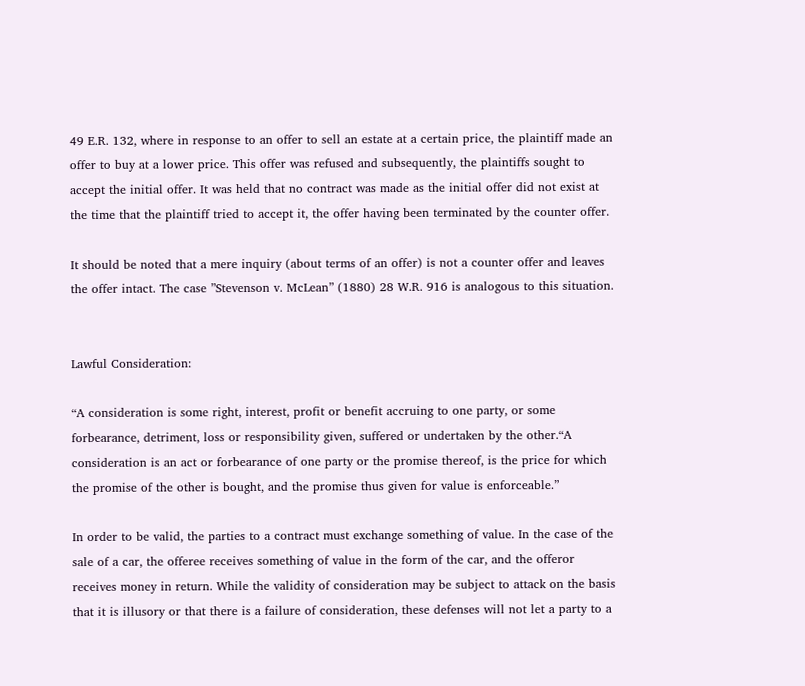49 E.R. 132, where in response to an offer to sell an estate at a certain price, the plaintiff made an offer to buy at a lower price. This offer was refused and subsequently, the plaintiffs sought to accept the initial offer. It was held that no contract was made as the initial offer did not exist at the time that the plaintiff tried to accept it, the offer having been terminated by the counter offer.

It should be noted that a mere inquiry (about terms of an offer) is not a counter offer and leaves the offer intact. The case ”Stevenson v. McLean” (1880) 28 W.R. 916 is analogous to this situation.


Lawful Consideration:

“A consideration is some right, interest, profit or benefit accruing to one party, or some forbearance, detriment, loss or responsibility given, suffered or undertaken by the other.“A consideration is an act or forbearance of one party or the promise thereof, is the price for which the promise of the other is bought, and the promise thus given for value is enforceable.”

In order to be valid, the parties to a contract must exchange something of value. In the case of the sale of a car, the offeree receives something of value in the form of the car, and the offeror receives money in return. While the validity of consideration may be subject to attack on the basis that it is illusory or that there is a failure of consideration, these defenses will not let a party to a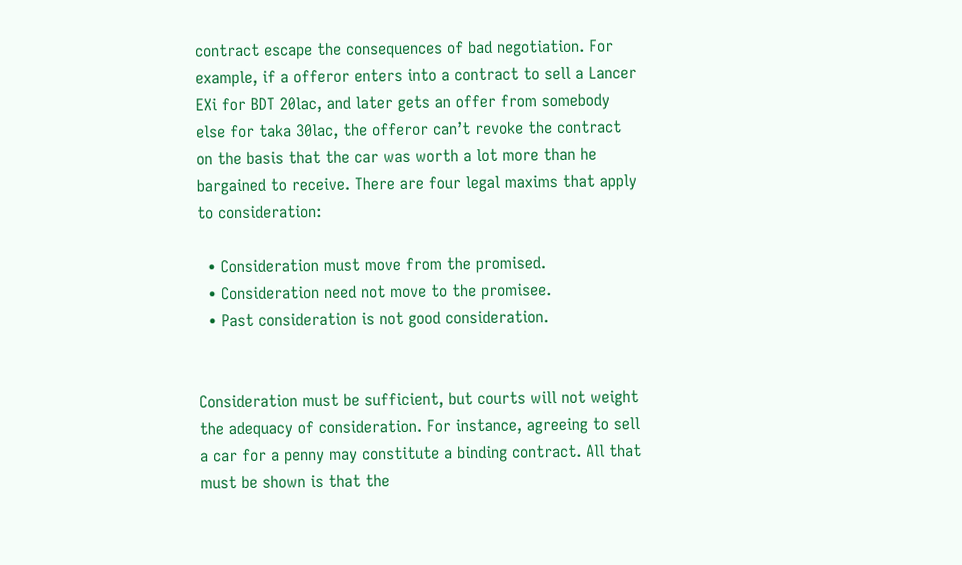contract escape the consequences of bad negotiation. For example, if a offeror enters into a contract to sell a Lancer EXi for BDT 20lac, and later gets an offer from somebody else for taka 30lac, the offeror can’t revoke the contract on the basis that the car was worth a lot more than he bargained to receive. There are four legal maxims that apply to consideration:

  • Consideration must move from the promised.
  • Consideration need not move to the promisee.
  • Past consideration is not good consideration.


Consideration must be sufficient, but courts will not weight the adequacy of consideration. For instance, agreeing to sell a car for a penny may constitute a binding contract. All that must be shown is that the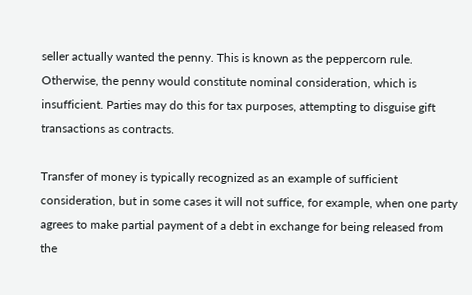seller actually wanted the penny. This is known as the peppercorn rule. Otherwise, the penny would constitute nominal consideration, which is insufficient. Parties may do this for tax purposes, attempting to disguise gift transactions as contracts.

Transfer of money is typically recognized as an example of sufficient consideration, but in some cases it will not suffice, for example, when one party agrees to make partial payment of a debt in exchange for being released from the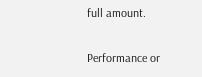full amount.

Performance or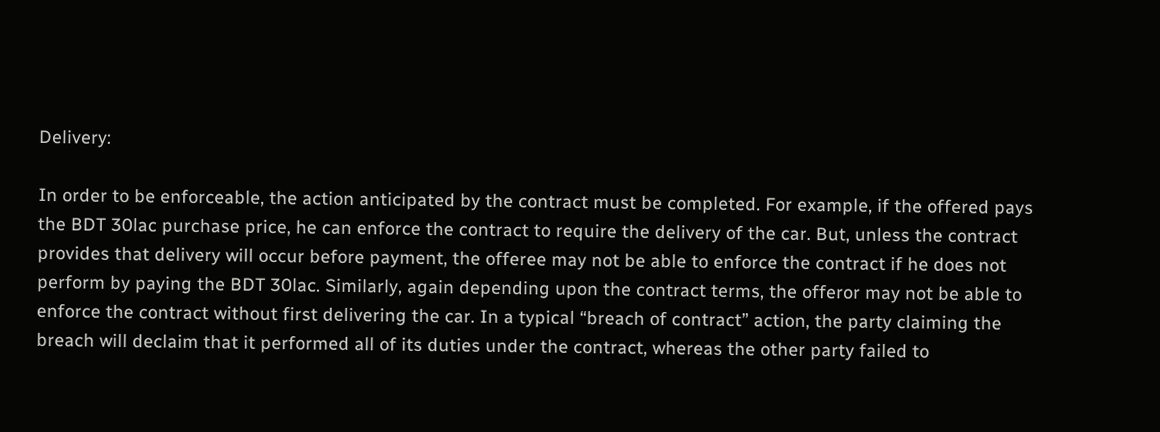Delivery:

In order to be enforceable, the action anticipated by the contract must be completed. For example, if the offered pays the BDT 30lac purchase price, he can enforce the contract to require the delivery of the car. But, unless the contract provides that delivery will occur before payment, the offeree may not be able to enforce the contract if he does not perform by paying the BDT 30lac. Similarly, again depending upon the contract terms, the offeror may not be able to enforce the contract without first delivering the car. In a typical “breach of contract” action, the party claiming the breach will declaim that it performed all of its duties under the contract, whereas the other party failed to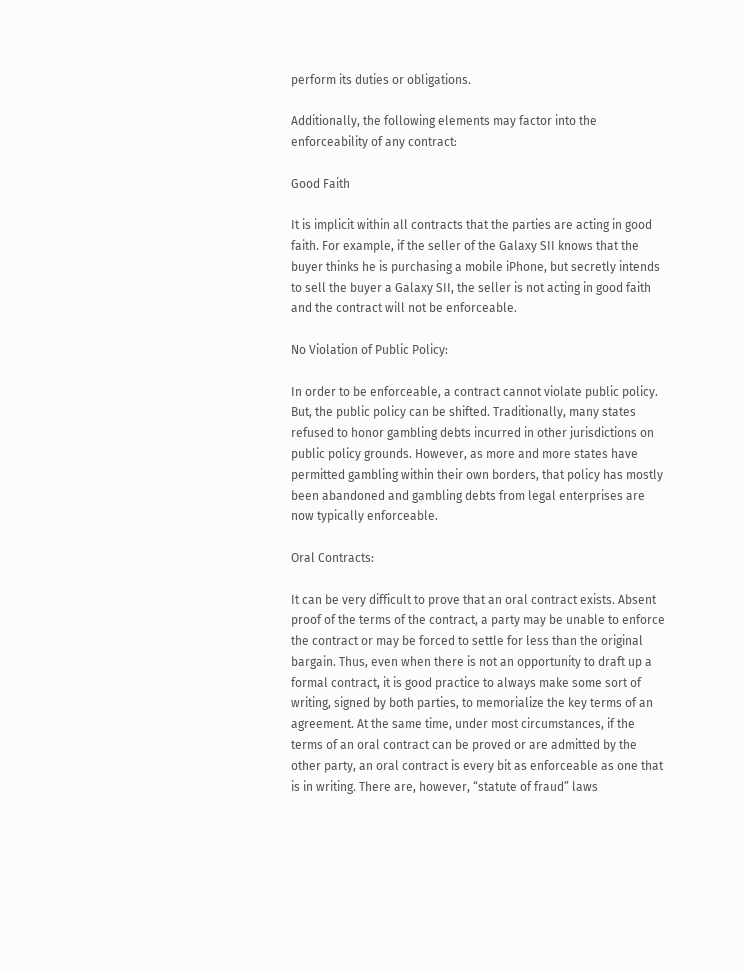perform its duties or obligations.

Additionally, the following elements may factor into the enforceability of any contract:

Good Faith

It is implicit within all contracts that the parties are acting in good faith. For example, if the seller of the Galaxy SII knows that the buyer thinks he is purchasing a mobile iPhone, but secretly intends to sell the buyer a Galaxy SII, the seller is not acting in good faith and the contract will not be enforceable.

No Violation of Public Policy:

In order to be enforceable, a contract cannot violate public policy. But, the public policy can be shifted. Traditionally, many states refused to honor gambling debts incurred in other jurisdictions on public policy grounds. However, as more and more states have permitted gambling within their own borders, that policy has mostly been abandoned and gambling debts from legal enterprises are now typically enforceable.

Oral Contracts:

It can be very difficult to prove that an oral contract exists. Absent proof of the terms of the contract, a party may be unable to enforce the contract or may be forced to settle for less than the original bargain. Thus, even when there is not an opportunity to draft up a formal contract, it is good practice to always make some sort of writing, signed by both parties, to memorialize the key terms of an agreement. At the same time, under most circumstances, if the terms of an oral contract can be proved or are admitted by the other party, an oral contract is every bit as enforceable as one that is in writing. There are, however, “statute of fraud” laws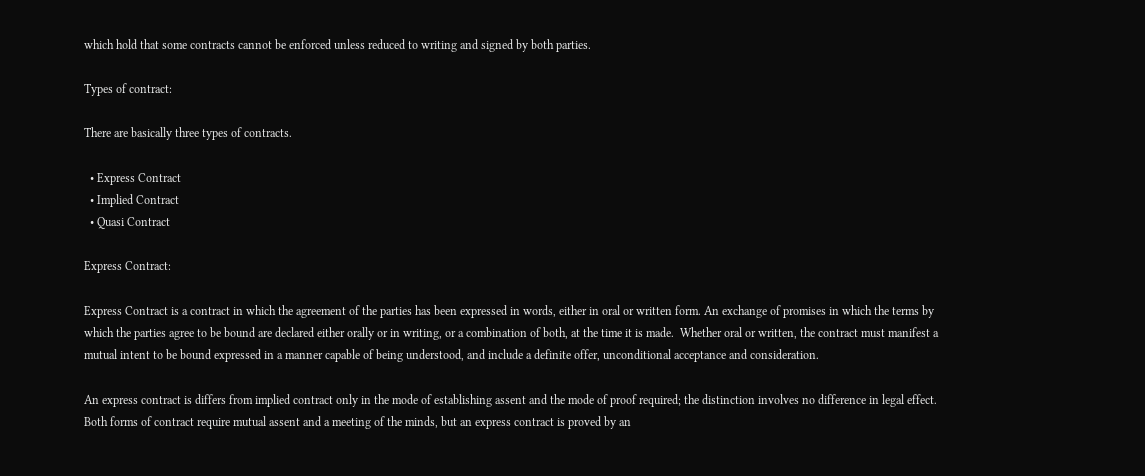which hold that some contracts cannot be enforced unless reduced to writing and signed by both parties.

Types of contract:

There are basically three types of contracts.

  • Express Contract
  • Implied Contract
  • Quasi Contract

Express Contract:

Express Contract is a contract in which the agreement of the parties has been expressed in words, either in oral or written form. An exchange of promises in which the terms by which the parties agree to be bound are declared either orally or in writing, or a combination of both, at the time it is made.  Whether oral or written, the contract must manifest a mutual intent to be bound expressed in a manner capable of being understood, and include a definite offer, unconditional acceptance and consideration.

An express contract is differs from implied contract only in the mode of establishing assent and the mode of proof required; the distinction involves no difference in legal effect.  Both forms of contract require mutual assent and a meeting of the minds, but an express contract is proved by an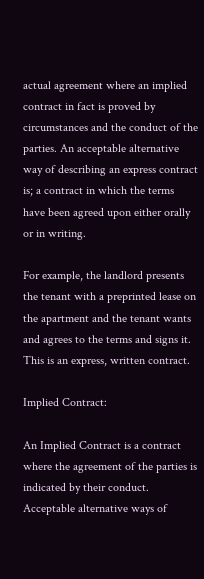actual agreement where an implied contract in fact is proved by circumstances and the conduct of the parties. An acceptable alternative way of describing an express contract is; a contract in which the terms have been agreed upon either orally or in writing.

For example, the landlord presents the tenant with a preprinted lease on the apartment and the tenant wants and agrees to the terms and signs it. This is an express, written contract.

Implied Contract:

An Implied Contract is a contract where the agreement of the parties is indicated by their conduct. Acceptable alternative ways of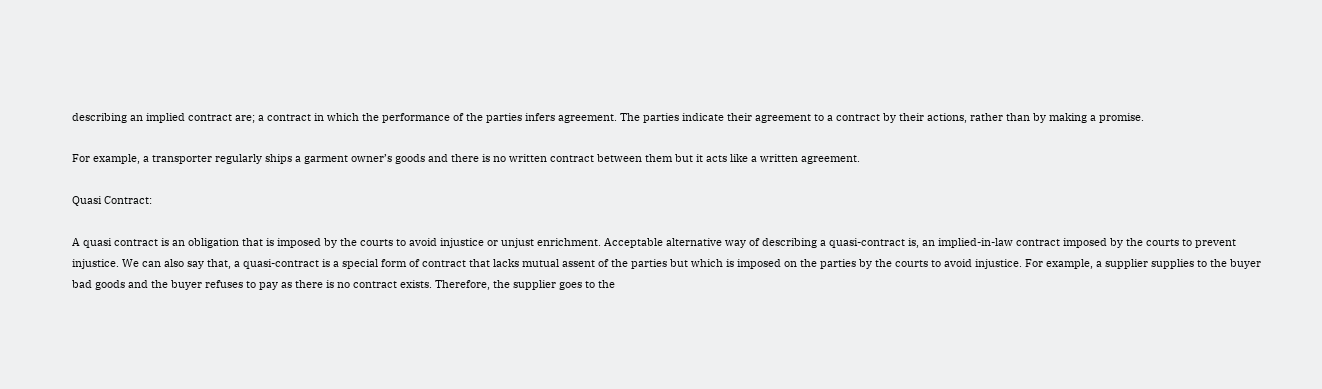describing an implied contract are; a contract in which the performance of the parties infers agreement. The parties indicate their agreement to a contract by their actions, rather than by making a promise.

For example, a transporter regularly ships a garment owner’s goods and there is no written contract between them but it acts like a written agreement.

Quasi Contract:

A quasi contract is an obligation that is imposed by the courts to avoid injustice or unjust enrichment. Acceptable alternative way of describing a quasi-contract is, an implied-in-law contract imposed by the courts to prevent injustice. We can also say that, a quasi-contract is a special form of contract that lacks mutual assent of the parties but which is imposed on the parties by the courts to avoid injustice. For example, a supplier supplies to the buyer bad goods and the buyer refuses to pay as there is no contract exists. Therefore, the supplier goes to the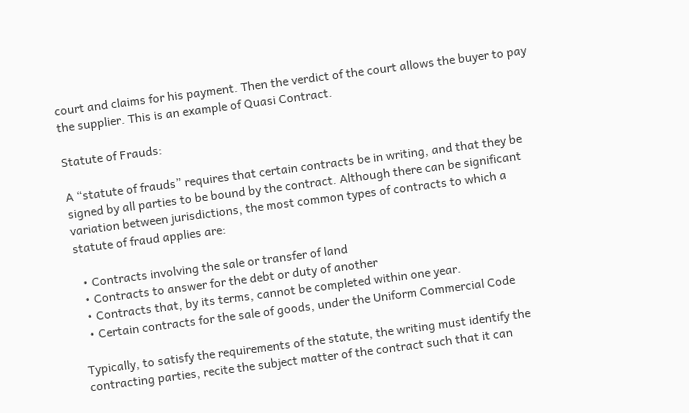court and claims for his payment. Then the verdict of the court allows the buyer to pay the supplier. This is an example of Quasi Contract.

Statute of Frauds:

A “statute of frauds” requires that certain contracts be in writing, and that they be signed by all parties to be bound by the contract. Although there can be significant variation between jurisdictions, the most common types of contracts to which a statute of fraud applies are:

  • Contracts involving the sale or transfer of land
  • Contracts to answer for the debt or duty of another
  • Contracts that, by its terms, cannot be completed within one year.
  • Certain contracts for the sale of goods, under the Uniform Commercial Code

Typically, to satisfy the requirements of the statute, the writing must identify the contracting parties, recite the subject matter of the contract such that it can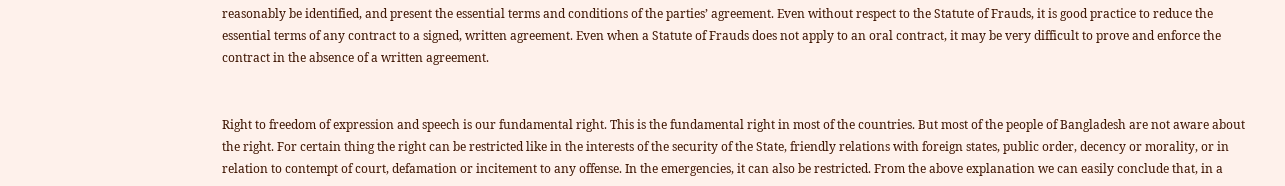reasonably be identified, and present the essential terms and conditions of the parties’ agreement. Even without respect to the Statute of Frauds, it is good practice to reduce the essential terms of any contract to a signed, written agreement. Even when a Statute of Frauds does not apply to an oral contract, it may be very difficult to prove and enforce the contract in the absence of a written agreement.


Right to freedom of expression and speech is our fundamental right. This is the fundamental right in most of the countries. But most of the people of Bangladesh are not aware about the right. For certain thing the right can be restricted like in the interests of the security of the State, friendly relations with foreign states, public order, decency or morality, or in relation to contempt of court, defamation or incitement to any offense. In the emergencies, it can also be restricted. From the above explanation we can easily conclude that, in a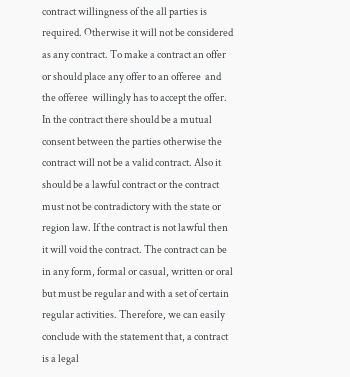contract willingness of the all parties is required. Otherwise it will not be considered as any contract. To make a contract an offer or should place any offer to an offeree  and the offeree  willingly has to accept the offer. In the contract there should be a mutual consent between the parties otherwise the contract will not be a valid contract. Also it should be a lawful contract or the contract must not be contradictory with the state or region law. If the contract is not lawful then it will void the contract. The contract can be in any form, formal or casual, written or oral but must be regular and with a set of certain regular activities. Therefore, we can easily conclude with the statement that, a contract is a legal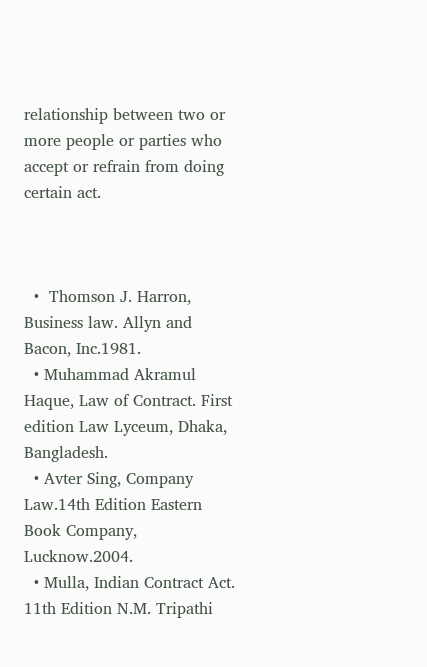relationship between two or more people or parties who accept or refrain from doing certain act.



  •  Thomson J. Harron, Business law. Allyn and Bacon, Inc.1981.
  • Muhammad Akramul Haque, Law of Contract. First edition Law Lyceum, Dhaka, Bangladesh.
  • Avter Sing, Company Law.14th Edition Eastern Book Company, Lucknow.2004.
  • Mulla, Indian Contract Act. 11th Edition N.M. Tripathi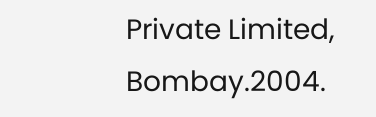Private Limited, Bombay.2004.